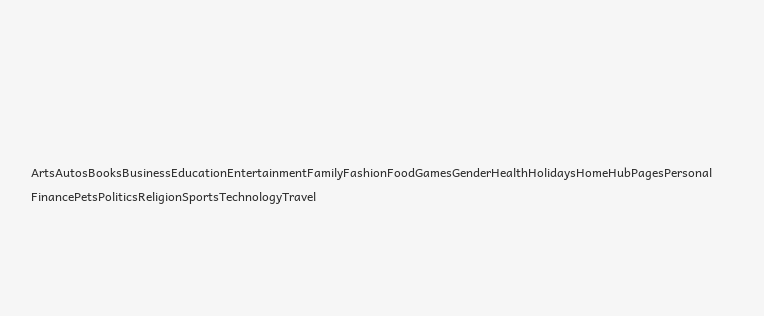ArtsAutosBooksBusinessEducationEntertainmentFamilyFashionFoodGamesGenderHealthHolidaysHomeHubPagesPersonal FinancePetsPoliticsReligionSportsTechnologyTravel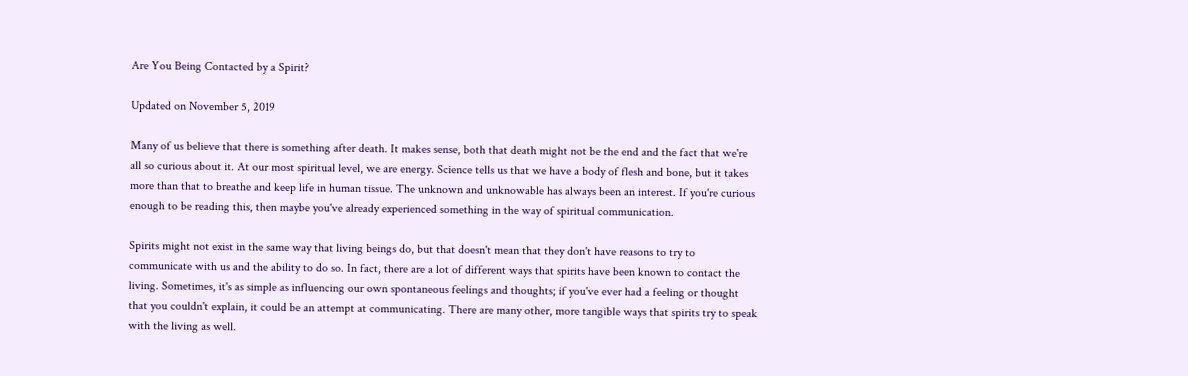Are You Being Contacted by a Spirit?

Updated on November 5, 2019

Many of us believe that there is something after death. It makes sense, both that death might not be the end and the fact that we're all so curious about it. At our most spiritual level, we are energy. Science tells us that we have a body of flesh and bone, but it takes more than that to breathe and keep life in human tissue. The unknown and unknowable has always been an interest. If you're curious enough to be reading this, then maybe you've already experienced something in the way of spiritual communication.

Spirits might not exist in the same way that living beings do, but that doesn't mean that they don't have reasons to try to communicate with us and the ability to do so. In fact, there are a lot of different ways that spirits have been known to contact the living. Sometimes, it's as simple as influencing our own spontaneous feelings and thoughts; if you've ever had a feeling or thought that you couldn't explain, it could be an attempt at communicating. There are many other, more tangible ways that spirits try to speak with the living as well.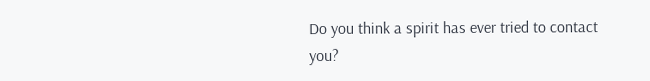Do you think a spirit has ever tried to contact you?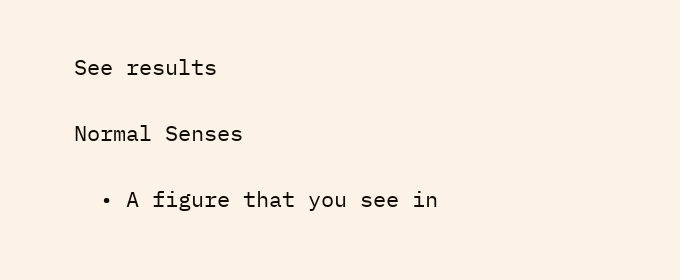See results

Normal Senses

  • A figure that you see in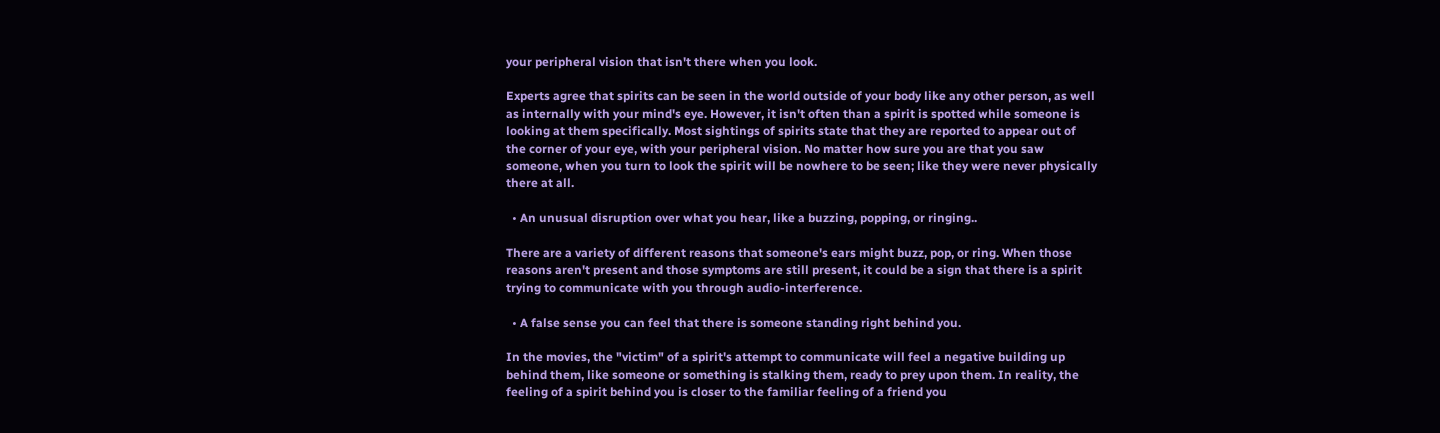your peripheral vision that isn't there when you look.

Experts agree that spirits can be seen in the world outside of your body like any other person, as well as internally with your mind's eye. However, it isn't often than a spirit is spotted while someone is looking at them specifically. Most sightings of spirits state that they are reported to appear out of the corner of your eye, with your peripheral vision. No matter how sure you are that you saw someone, when you turn to look the spirit will be nowhere to be seen; like they were never physically there at all.

  • An unusual disruption over what you hear, like a buzzing, popping, or ringing..

There are a variety of different reasons that someone's ears might buzz, pop, or ring. When those reasons aren't present and those symptoms are still present, it could be a sign that there is a spirit trying to communicate with you through audio-interference.

  • A false sense you can feel that there is someone standing right behind you.

In the movies, the "victim" of a spirit's attempt to communicate will feel a negative building up behind them, like someone or something is stalking them, ready to prey upon them. In reality, the feeling of a spirit behind you is closer to the familiar feeling of a friend you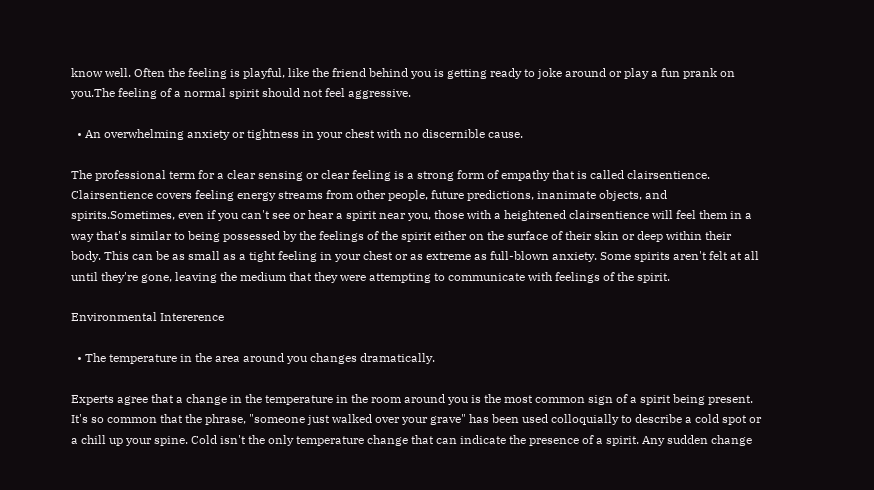know well. Often the feeling is playful, like the friend behind you is getting ready to joke around or play a fun prank on you.The feeling of a normal spirit should not feel aggressive.

  • An overwhelming anxiety or tightness in your chest with no discernible cause.

The professional term for a clear sensing or clear feeling is a strong form of empathy that is called clairsentience. Clairsentience covers feeling energy streams from other people, future predictions, inanimate objects, and spirits.Sometimes, even if you can't see or hear a spirit near you, those with a heightened clairsentience will feel them in a way that's similar to being possessed by the feelings of the spirit either on the surface of their skin or deep within their body. This can be as small as a tight feeling in your chest or as extreme as full-blown anxiety. Some spirits aren't felt at all until they're gone, leaving the medium that they were attempting to communicate with feelings of the spirit.

Environmental Intererence

  • The temperature in the area around you changes dramatically.

Experts agree that a change in the temperature in the room around you is the most common sign of a spirit being present. It's so common that the phrase, "someone just walked over your grave" has been used colloquially to describe a cold spot or a chill up your spine. Cold isn't the only temperature change that can indicate the presence of a spirit. Any sudden change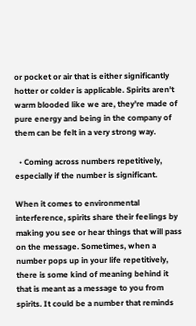or pocket or air that is either significantly hotter or colder is applicable. Spirits aren't warm blooded like we are, they're made of pure energy and being in the company of them can be felt in a very strong way.

  • Coming across numbers repetitively, especially if the number is significant.

When it comes to environmental interference, spirits share their feelings by making you see or hear things that will pass on the message. Sometimes, when a number pops up in your life repetitively, there is some kind of meaning behind it that is meant as a message to you from spirits. It could be a number that reminds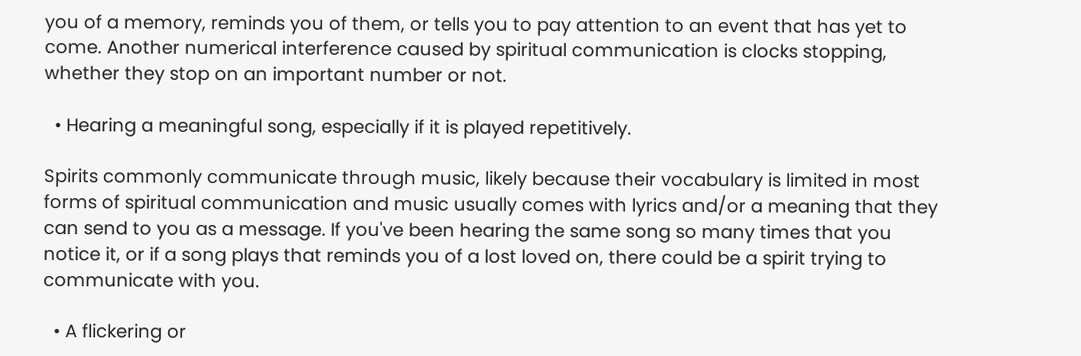you of a memory, reminds you of them, or tells you to pay attention to an event that has yet to come. Another numerical interference caused by spiritual communication is clocks stopping, whether they stop on an important number or not.

  • Hearing a meaningful song, especially if it is played repetitively.

Spirits commonly communicate through music, likely because their vocabulary is limited in most forms of spiritual communication and music usually comes with lyrics and/or a meaning that they can send to you as a message. If you've been hearing the same song so many times that you notice it, or if a song plays that reminds you of a lost loved on, there could be a spirit trying to communicate with you.

  • A flickering or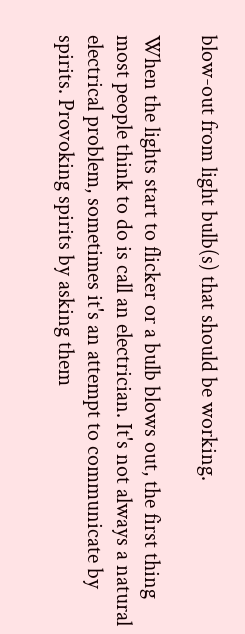blow-out from light bulb(s) that should be working.

When the lights start to flicker or a bulb blows out, the first thing most people think to do is call an electrician. It's not always a natural electrical problem, sometimes it's an attempt to communicate by spirits. Provoking spirits by asking them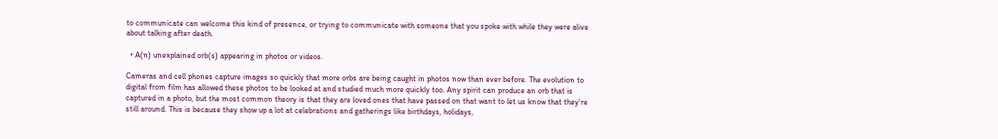to communicate can welcome this kind of presence, or trying to communicate with someone that you spoke with while they were alive about talking after death.

  • A(n) unexplained orb(s) appearing in photos or videos.

Cameras and cell phones capture images so quickly that more orbs are being caught in photos now than ever before. The evolution to digital from film has allowed these photos to be looked at and studied much more quickly too. Any spirit can produce an orb that is captured in a photo, but the most common theory is that they are loved ones that have passed on that want to let us know that they're still around. This is because they show up a lot at celebrations and gatherings like birthdays, holidays,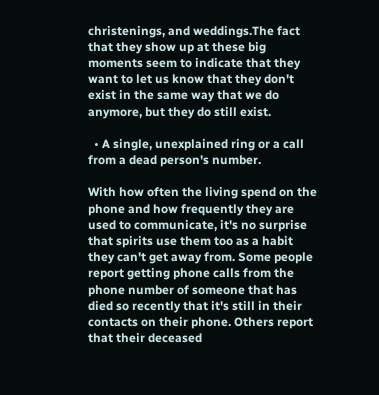christenings, and weddings.The fact that they show up at these big moments seem to indicate that they want to let us know that they don't exist in the same way that we do anymore, but they do still exist.

  • A single, unexplained ring or a call from a dead person's number.

With how often the living spend on the phone and how frequently they are used to communicate, it's no surprise that spirits use them too as a habit they can't get away from. Some people report getting phone calls from the phone number of someone that has died so recently that it's still in their contacts on their phone. Others report that their deceased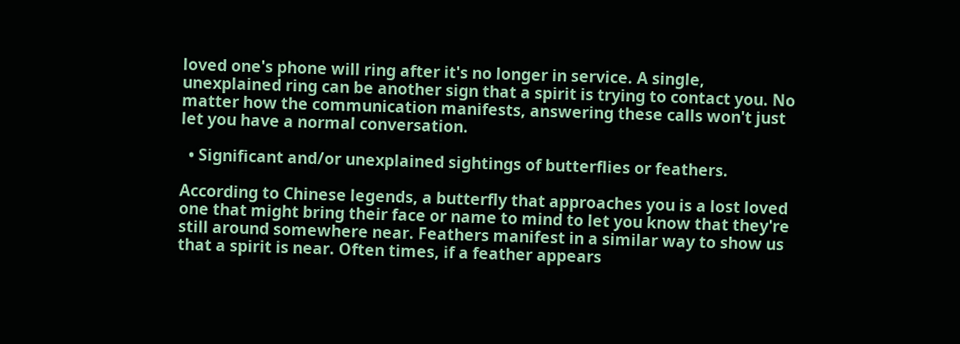loved one's phone will ring after it's no longer in service. A single, unexplained ring can be another sign that a spirit is trying to contact you. No matter how the communication manifests, answering these calls won't just let you have a normal conversation.

  • Significant and/or unexplained sightings of butterflies or feathers.

According to Chinese legends, a butterfly that approaches you is a lost loved one that might bring their face or name to mind to let you know that they're still around somewhere near. Feathers manifest in a similar way to show us that a spirit is near. Often times, if a feather appears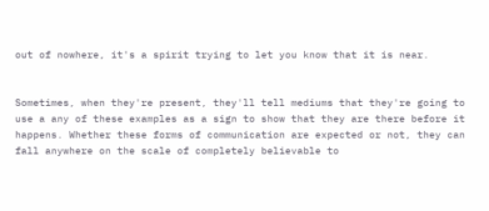out of nowhere, it's a spirit trying to let you know that it is near.


Sometimes, when they're present, they'll tell mediums that they're going to use a any of these examples as a sign to show that they are there before it happens. Whether these forms of communication are expected or not, they can fall anywhere on the scale of completely believable to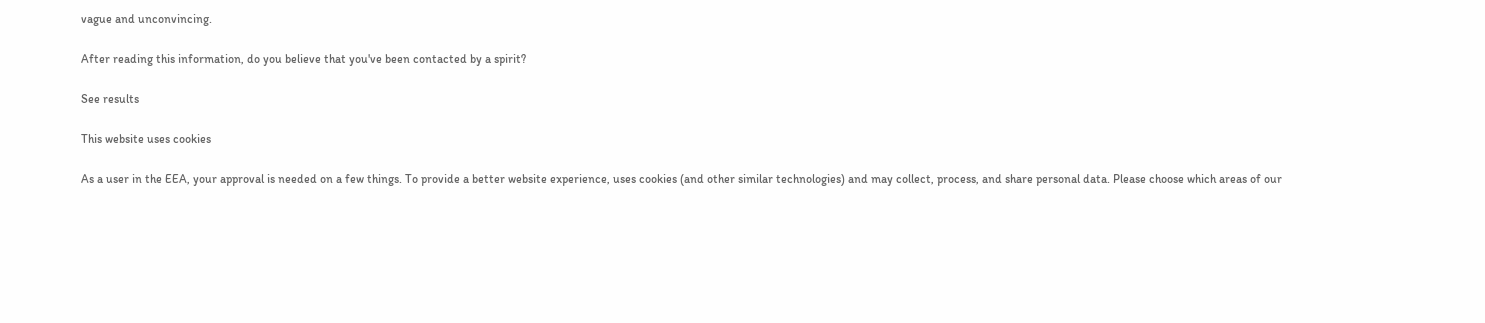vague and unconvincing.

After reading this information, do you believe that you've been contacted by a spirit?

See results

This website uses cookies

As a user in the EEA, your approval is needed on a few things. To provide a better website experience, uses cookies (and other similar technologies) and may collect, process, and share personal data. Please choose which areas of our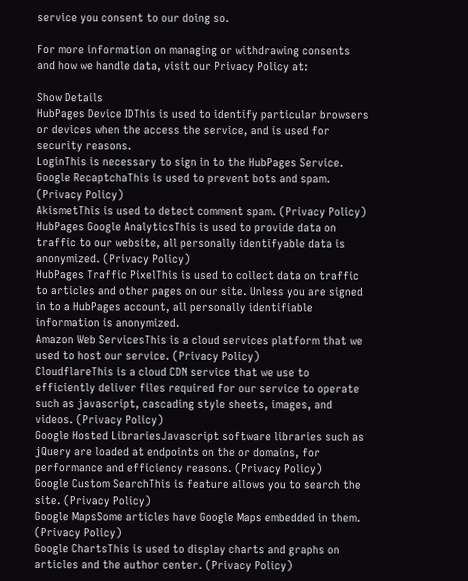service you consent to our doing so.

For more information on managing or withdrawing consents and how we handle data, visit our Privacy Policy at:

Show Details
HubPages Device IDThis is used to identify particular browsers or devices when the access the service, and is used for security reasons.
LoginThis is necessary to sign in to the HubPages Service.
Google RecaptchaThis is used to prevent bots and spam. (Privacy Policy)
AkismetThis is used to detect comment spam. (Privacy Policy)
HubPages Google AnalyticsThis is used to provide data on traffic to our website, all personally identifyable data is anonymized. (Privacy Policy)
HubPages Traffic PixelThis is used to collect data on traffic to articles and other pages on our site. Unless you are signed in to a HubPages account, all personally identifiable information is anonymized.
Amazon Web ServicesThis is a cloud services platform that we used to host our service. (Privacy Policy)
CloudflareThis is a cloud CDN service that we use to efficiently deliver files required for our service to operate such as javascript, cascading style sheets, images, and videos. (Privacy Policy)
Google Hosted LibrariesJavascript software libraries such as jQuery are loaded at endpoints on the or domains, for performance and efficiency reasons. (Privacy Policy)
Google Custom SearchThis is feature allows you to search the site. (Privacy Policy)
Google MapsSome articles have Google Maps embedded in them. (Privacy Policy)
Google ChartsThis is used to display charts and graphs on articles and the author center. (Privacy Policy)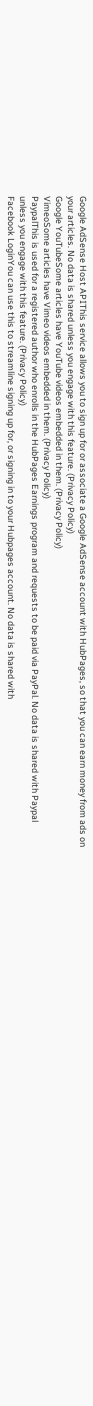Google AdSense Host APIThis service allows you to sign up for or associate a Google AdSense account with HubPages, so that you can earn money from ads on your articles. No data is shared unless you engage with this feature. (Privacy Policy)
Google YouTubeSome articles have YouTube videos embedded in them. (Privacy Policy)
VimeoSome articles have Vimeo videos embedded in them. (Privacy Policy)
PaypalThis is used for a registered author who enrolls in the HubPages Earnings program and requests to be paid via PayPal. No data is shared with Paypal unless you engage with this feature. (Privacy Policy)
Facebook LoginYou can use this to streamline signing up for, or signing in to your Hubpages account. No data is shared with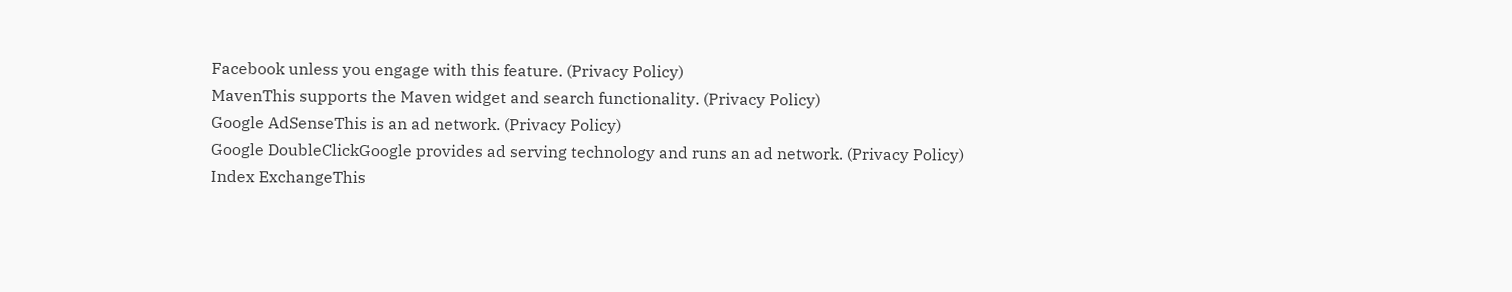Facebook unless you engage with this feature. (Privacy Policy)
MavenThis supports the Maven widget and search functionality. (Privacy Policy)
Google AdSenseThis is an ad network. (Privacy Policy)
Google DoubleClickGoogle provides ad serving technology and runs an ad network. (Privacy Policy)
Index ExchangeThis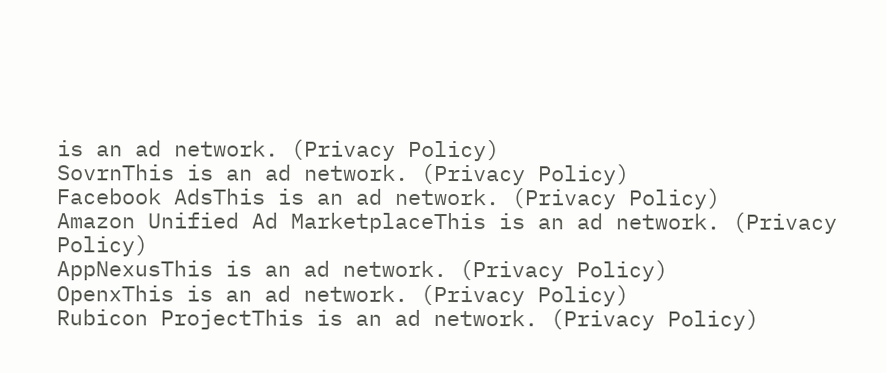is an ad network. (Privacy Policy)
SovrnThis is an ad network. (Privacy Policy)
Facebook AdsThis is an ad network. (Privacy Policy)
Amazon Unified Ad MarketplaceThis is an ad network. (Privacy Policy)
AppNexusThis is an ad network. (Privacy Policy)
OpenxThis is an ad network. (Privacy Policy)
Rubicon ProjectThis is an ad network. (Privacy Policy)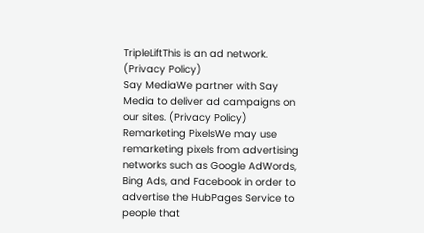TripleLiftThis is an ad network. (Privacy Policy)
Say MediaWe partner with Say Media to deliver ad campaigns on our sites. (Privacy Policy)
Remarketing PixelsWe may use remarketing pixels from advertising networks such as Google AdWords, Bing Ads, and Facebook in order to advertise the HubPages Service to people that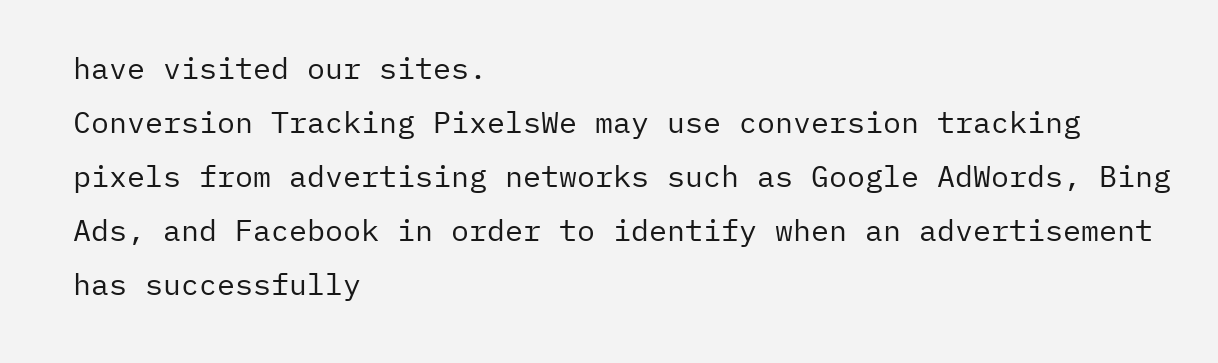have visited our sites.
Conversion Tracking PixelsWe may use conversion tracking pixels from advertising networks such as Google AdWords, Bing Ads, and Facebook in order to identify when an advertisement has successfully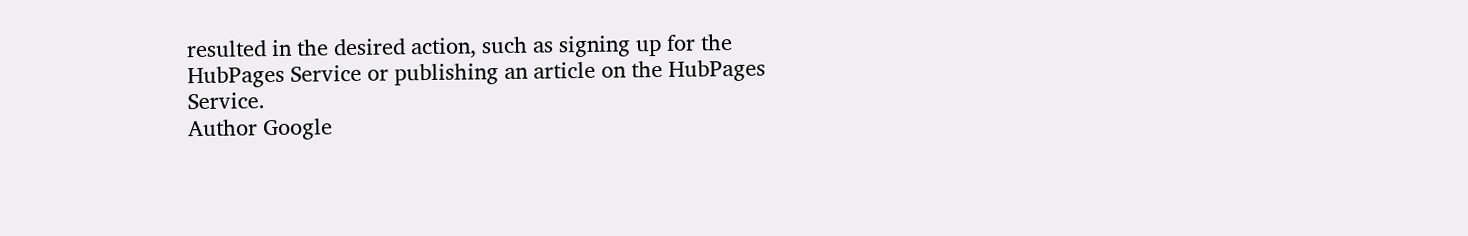resulted in the desired action, such as signing up for the HubPages Service or publishing an article on the HubPages Service.
Author Google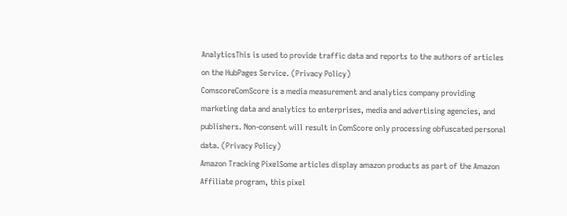AnalyticsThis is used to provide traffic data and reports to the authors of articles on the HubPages Service. (Privacy Policy)
ComscoreComScore is a media measurement and analytics company providing marketing data and analytics to enterprises, media and advertising agencies, and publishers. Non-consent will result in ComScore only processing obfuscated personal data. (Privacy Policy)
Amazon Tracking PixelSome articles display amazon products as part of the Amazon Affiliate program, this pixel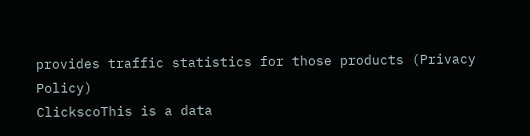provides traffic statistics for those products (Privacy Policy)
ClickscoThis is a data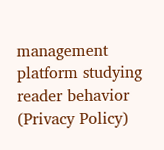management platform studying reader behavior (Privacy Policy)